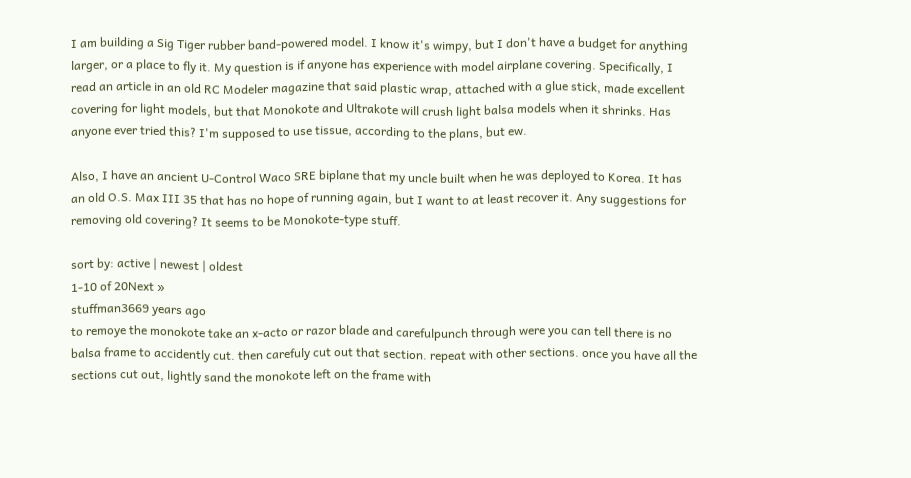I am building a Sig Tiger rubber band-powered model. I know it's wimpy, but I don't have a budget for anything larger, or a place to fly it. My question is if anyone has experience with model airplane covering. Specifically, I read an article in an old RC Modeler magazine that said plastic wrap, attached with a glue stick, made excellent covering for light models, but that Monokote and Ultrakote will crush light balsa models when it shrinks. Has anyone ever tried this? I'm supposed to use tissue, according to the plans, but ew.

Also, I have an ancient U-Control Waco SRE biplane that my uncle built when he was deployed to Korea. It has an old O.S. Max III 35 that has no hope of running again, but I want to at least recover it. Any suggestions for removing old covering? It seems to be Monokote-type stuff.

sort by: active | newest | oldest
1-10 of 20Next »
stuffman3669 years ago
to remoye the monokote take an x-acto or razor blade and carefulpunch through were you can tell there is no balsa frame to accidently cut. then carefuly cut out that section. repeat with other sections. once you have all the sections cut out, lightly sand the monokote left on the frame with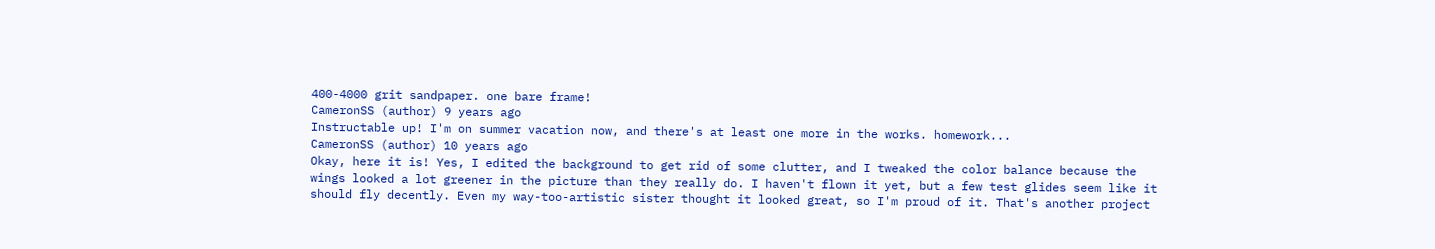400-4000 grit sandpaper. one bare frame!
CameronSS (author) 9 years ago
Instructable up! I'm on summer vacation now, and there's at least one more in the works. homework...
CameronSS (author) 10 years ago
Okay, here it is! Yes, I edited the background to get rid of some clutter, and I tweaked the color balance because the wings looked a lot greener in the picture than they really do. I haven't flown it yet, but a few test glides seem like it should fly decently. Even my way-too-artistic sister thought it looked great, so I'm proud of it. That's another project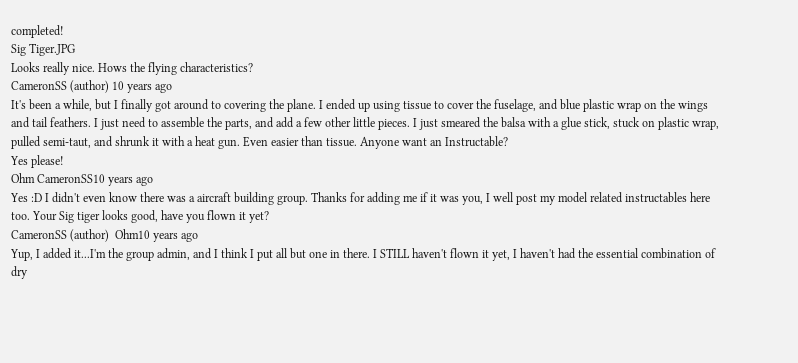completed!
Sig Tiger.JPG
Looks really nice. Hows the flying characteristics?
CameronSS (author) 10 years ago
It's been a while, but I finally got around to covering the plane. I ended up using tissue to cover the fuselage, and blue plastic wrap on the wings and tail feathers. I just need to assemble the parts, and add a few other little pieces. I just smeared the balsa with a glue stick, stuck on plastic wrap, pulled semi-taut, and shrunk it with a heat gun. Even easier than tissue. Anyone want an Instructable?
Yes please!
Ohm CameronSS10 years ago
Yes :D I didn't even know there was a aircraft building group. Thanks for adding me if it was you, I well post my model related instructables here too. Your Sig tiger looks good, have you flown it yet?
CameronSS (author)  Ohm10 years ago
Yup, I added it...I'm the group admin, and I think I put all but one in there. I STILL haven't flown it yet, I haven't had the essential combination of dry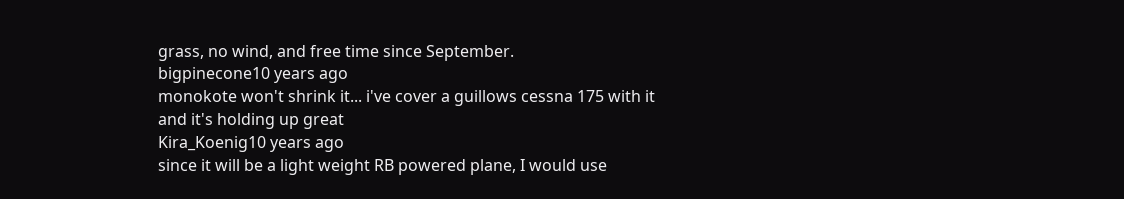grass, no wind, and free time since September.
bigpinecone10 years ago
monokote won't shrink it... i've cover a guillows cessna 175 with it and it's holding up great
Kira_Koenig10 years ago
since it will be a light weight RB powered plane, I would use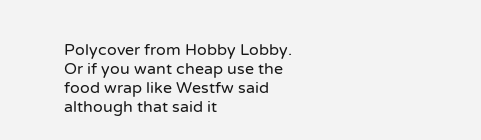Polycover from Hobby Lobby. Or if you want cheap use the food wrap like Westfw said although that said it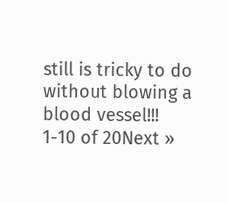still is tricky to do without blowing a blood vessel!!!
1-10 of 20Next »